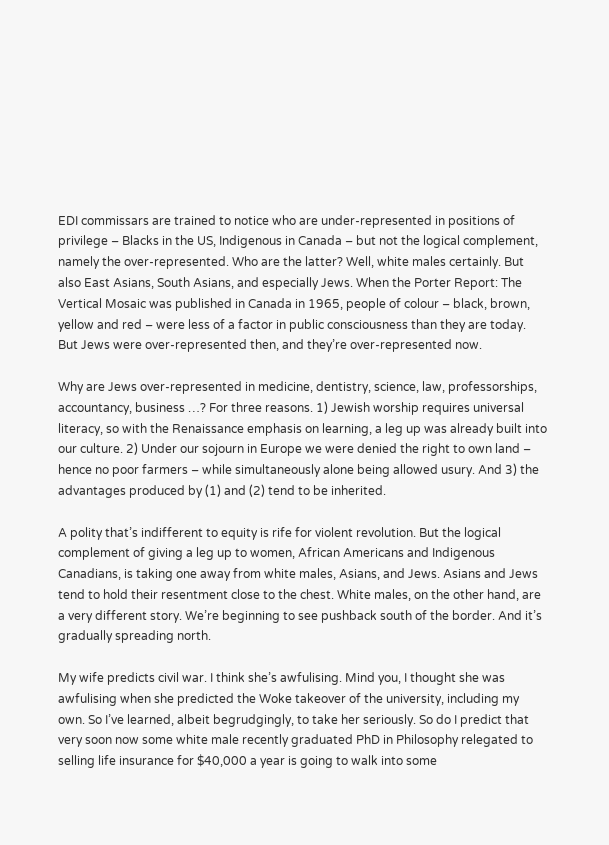EDI commissars are trained to notice who are under-represented in positions of privilege – Blacks in the US, Indigenous in Canada – but not the logical complement, namely the over-represented. Who are the latter? Well, white males certainly. But also East Asians, South Asians, and especially Jews. When the Porter Report: The Vertical Mosaic was published in Canada in 1965, people of colour – black, brown, yellow and red – were less of a factor in public consciousness than they are today. But Jews were over-represented then, and they’re over-represented now.

Why are Jews over-represented in medicine, dentistry, science, law, professorships, accountancy, business …? For three reasons. 1) Jewish worship requires universal literacy, so with the Renaissance emphasis on learning, a leg up was already built into our culture. 2) Under our sojourn in Europe we were denied the right to own land – hence no poor farmers – while simultaneously alone being allowed usury. And 3) the advantages produced by (1) and (2) tend to be inherited.

A polity that’s indifferent to equity is rife for violent revolution. But the logical complement of giving a leg up to women, African Americans and Indigenous Canadians, is taking one away from white males, Asians, and Jews. Asians and Jews tend to hold their resentment close to the chest. White males, on the other hand, are a very different story. We’re beginning to see pushback south of the border. And it’s gradually spreading north.

My wife predicts civil war. I think she’s awfulising. Mind you, I thought she was awfulising when she predicted the Woke takeover of the university, including my own. So I’ve learned, albeit begrudgingly, to take her seriously. So do I predict that very soon now some white male recently graduated PhD in Philosophy relegated to selling life insurance for $40,000 a year is going to walk into some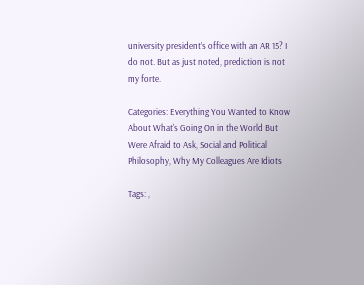university president’s office with an AR 15? I do not. But as just noted, prediction is not my forte.

Categories: Everything You Wanted to Know About What's Going On in the World But Were Afraid to Ask, Social and Political Philosophy, Why My Colleagues Are Idiots

Tags: ,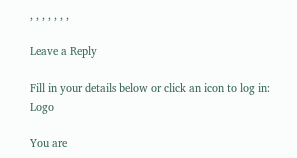, , , , , , ,

Leave a Reply

Fill in your details below or click an icon to log in: Logo

You are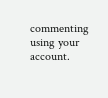commenting using your account.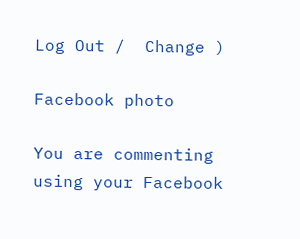Log Out /  Change )

Facebook photo

You are commenting using your Facebook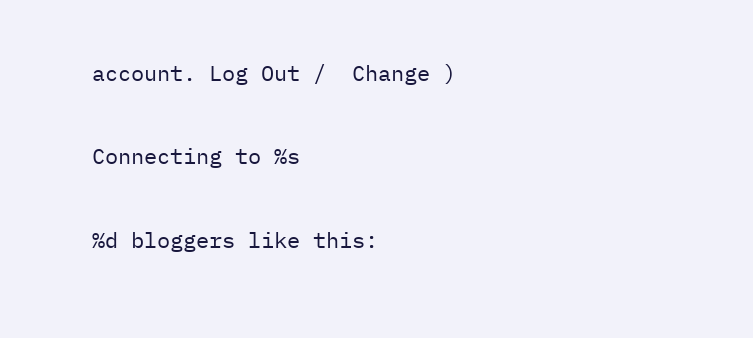account. Log Out /  Change )

Connecting to %s

%d bloggers like this: